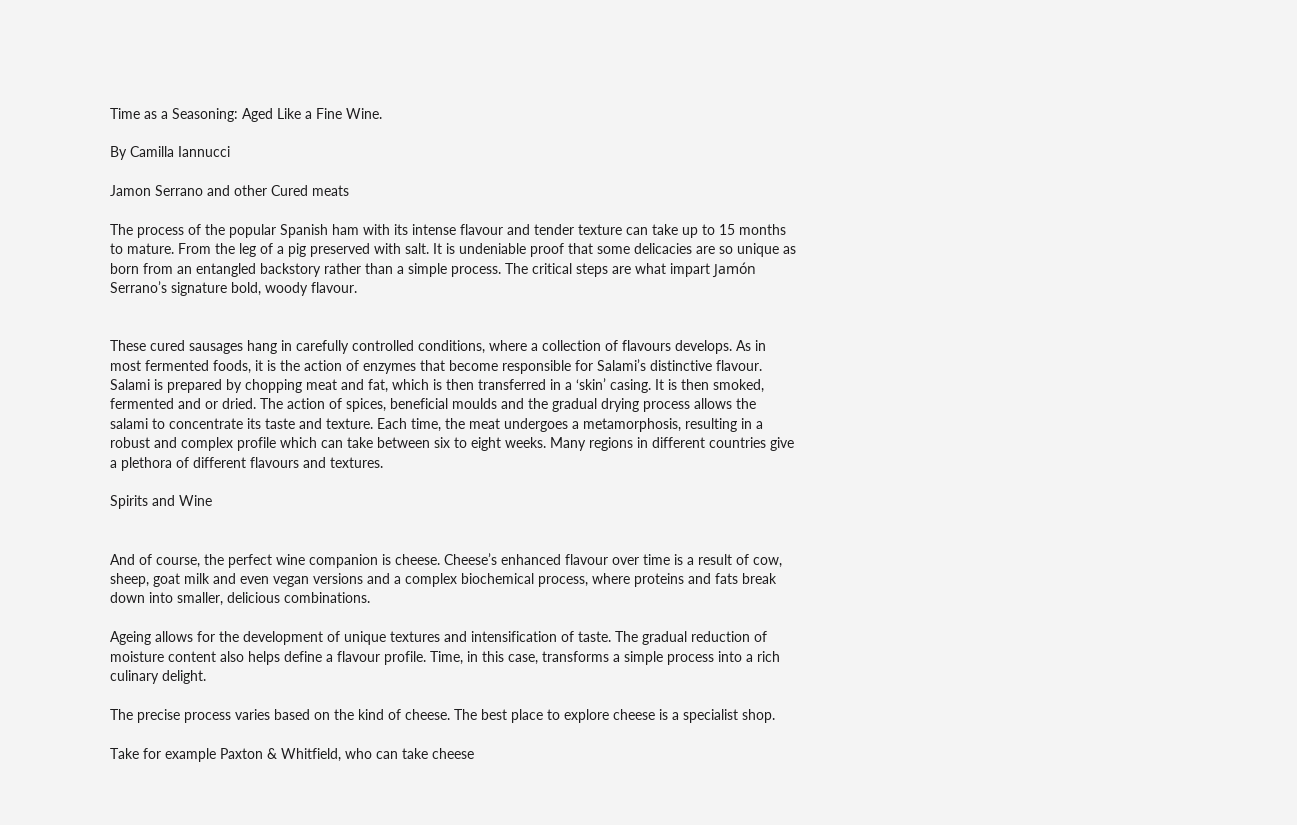Time as a Seasoning: Aged Like a Fine Wine.

By Camilla Iannucci

Jamon Serrano and other Cured meats

The process of the popular Spanish ham with its intense flavour and tender texture can take up to 15 months to mature. From the leg of a pig preserved with salt. It is undeniable proof that some delicacies are so unique as born from an entangled backstory rather than a simple process. The critical steps are what impart Jamón Serrano’s signature bold, woody flavour.


These cured sausages hang in carefully controlled conditions, where a collection of flavours develops. As in most fermented foods, it is the action of enzymes that become responsible for Salami’s distinctive flavour. Salami is prepared by chopping meat and fat, which is then transferred in a ‘skin’ casing. It is then smoked, fermented and or dried. The action of spices, beneficial moulds and the gradual drying process allows the salami to concentrate its taste and texture. Each time, the meat undergoes a metamorphosis, resulting in a robust and complex profile which can take between six to eight weeks. Many regions in different countries give a plethora of different flavours and textures.

Spirits and Wine


And of course, the perfect wine companion is cheese. Cheese’s enhanced flavour over time is a result of cow, sheep, goat milk and even vegan versions and a complex biochemical process, where proteins and fats break down into smaller, delicious combinations.

Ageing allows for the development of unique textures and intensification of taste. The gradual reduction of moisture content also helps define a flavour profile. Time, in this case, transforms a simple process into a rich culinary delight.

The precise process varies based on the kind of cheese. The best place to explore cheese is a specialist shop.

Take for example Paxton & Whitfield, who can take cheese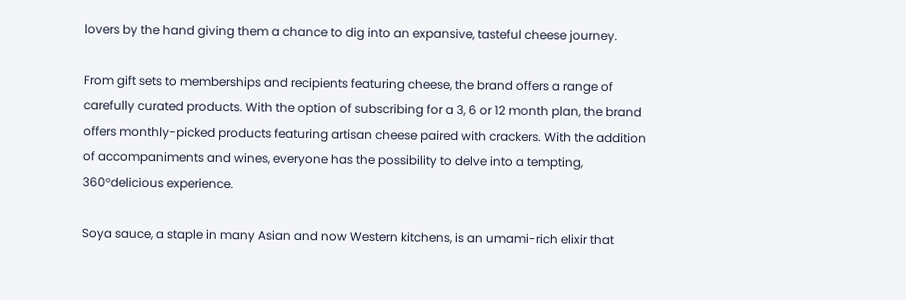lovers by the hand giving them a chance to dig into an expansive, tasteful cheese journey.

From gift sets to memberships and recipients featuring cheese, the brand offers a range of carefully curated products. With the option of subscribing for a 3, 6 or 12 month plan, the brand offers monthly-picked products featuring artisan cheese paired with crackers. With the addition of accompaniments and wines, everyone has the possibility to delve into a tempting, 360°delicious experience.

Soya sauce, a staple in many Asian and now Western kitchens, is an umami-rich elixir that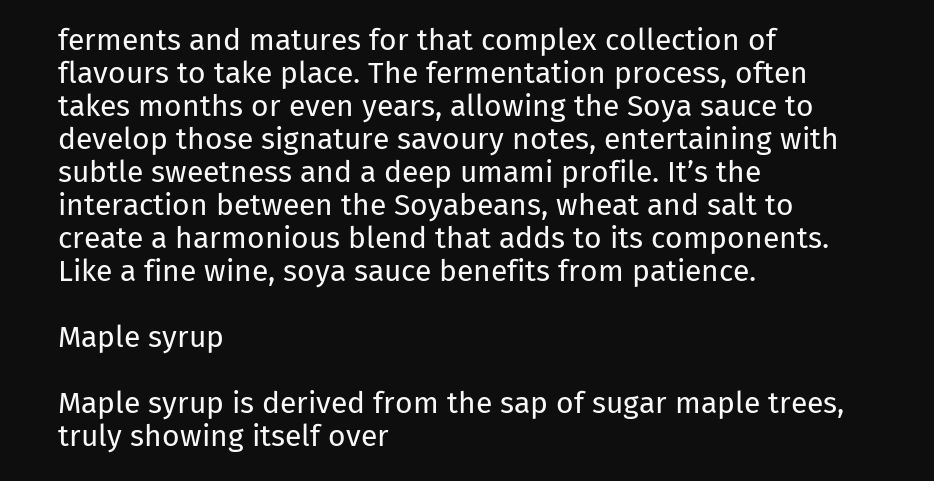ferments and matures for that complex collection of flavours to take place. The fermentation process, often takes months or even years, allowing the Soya sauce to develop those signature savoury notes, entertaining with subtle sweetness and a deep umami profile. It’s the interaction between the Soyabeans, wheat and salt to create a harmonious blend that adds to its components. Like a fine wine, soya sauce benefits from patience.

Maple syrup

Maple syrup is derived from the sap of sugar maple trees, truly showing itself over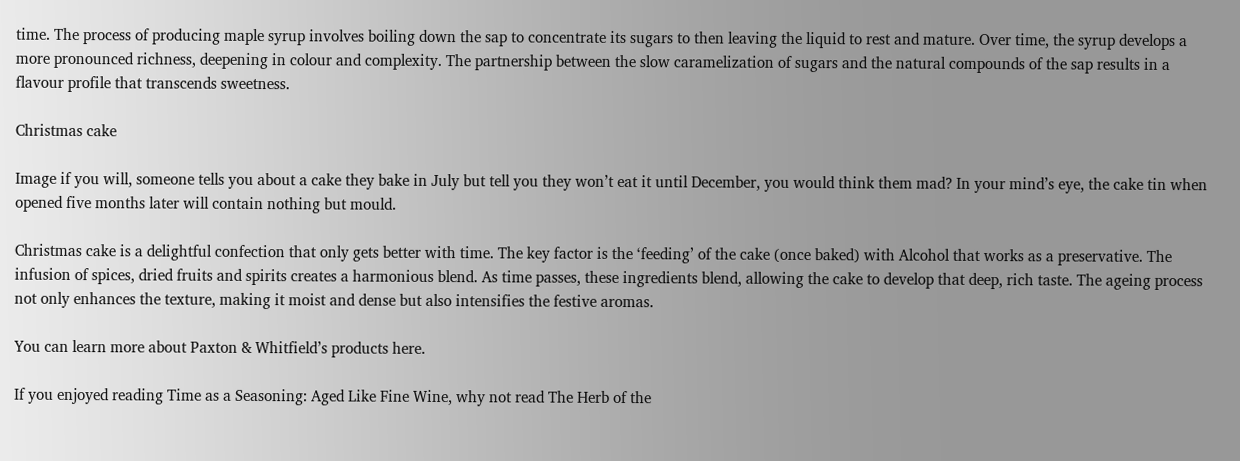time. The process of producing maple syrup involves boiling down the sap to concentrate its sugars to then leaving the liquid to rest and mature. Over time, the syrup develops a more pronounced richness, deepening in colour and complexity. The partnership between the slow caramelization of sugars and the natural compounds of the sap results in a flavour profile that transcends sweetness.

Christmas cake

Image if you will, someone tells you about a cake they bake in July but tell you they won’t eat it until December, you would think them mad? In your mind’s eye, the cake tin when opened five months later will contain nothing but mould.

Christmas cake is a delightful confection that only gets better with time. The key factor is the ‘feeding’ of the cake (once baked) with Alcohol that works as a preservative. The infusion of spices, dried fruits and spirits creates a harmonious blend. As time passes, these ingredients blend, allowing the cake to develop that deep, rich taste. The ageing process not only enhances the texture, making it moist and dense but also intensifies the festive aromas.

You can learn more about Paxton & Whitfield’s products here.

If you enjoyed reading Time as a Seasoning: Aged Like Fine Wine, why not read The Herb of the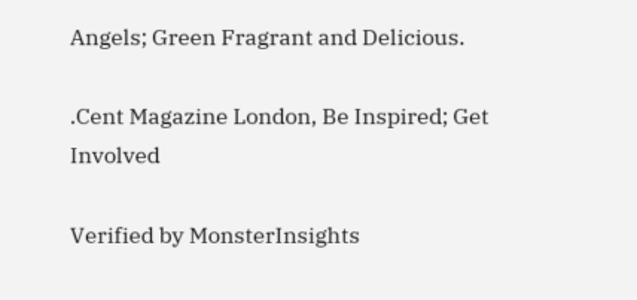Angels; Green Fragrant and Delicious.

.Cent Magazine London, Be Inspired; Get Involved

Verified by MonsterInsights